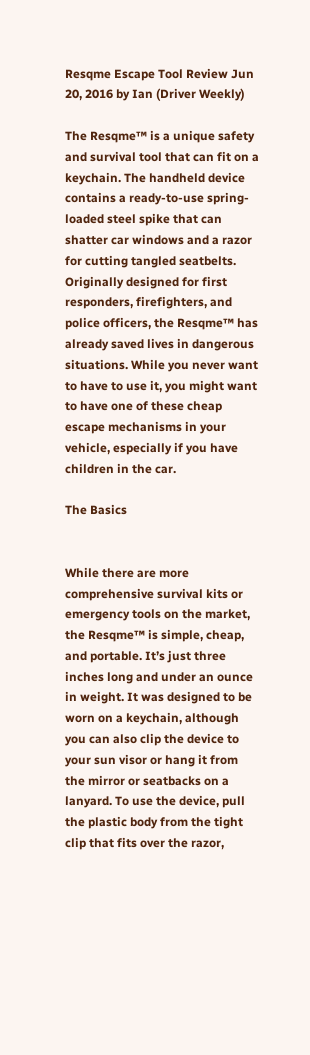Resqme Escape Tool Review Jun 20, 2016 by Ian (Driver Weekly)

The Resqme™ is a unique safety and survival tool that can fit on a keychain. The handheld device contains a ready-to-use spring-loaded steel spike that can shatter car windows and a razor for cutting tangled seatbelts. Originally designed for first responders, firefighters, and police officers, the Resqme™ has already saved lives in dangerous situations. While you never want to have to use it, you might want to have one of these cheap escape mechanisms in your vehicle, especially if you have children in the car.

The Basics


While there are more comprehensive survival kits or emergency tools on the market, the Resqme™ is simple, cheap, and portable. It’s just three inches long and under an ounce in weight. It was designed to be worn on a keychain, although you can also clip the device to your sun visor or hang it from the mirror or seatbacks on a lanyard. To use the device, pull the plastic body from the tight clip that fits over the razor,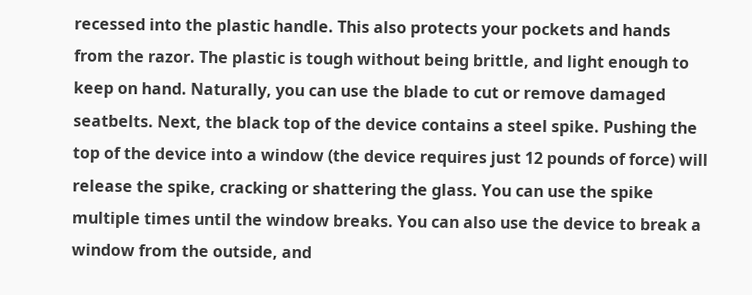recessed into the plastic handle. This also protects your pockets and hands from the razor. The plastic is tough without being brittle, and light enough to keep on hand. Naturally, you can use the blade to cut or remove damaged seatbelts. Next, the black top of the device contains a steel spike. Pushing the top of the device into a window (the device requires just 12 pounds of force) will release the spike, cracking or shattering the glass. You can use the spike multiple times until the window breaks. You can also use the device to break a window from the outside, and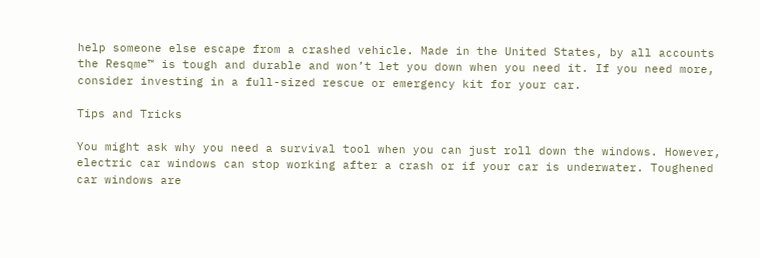help someone else escape from a crashed vehicle. Made in the United States, by all accounts the Resqme™ is tough and durable and won’t let you down when you need it. If you need more, consider investing in a full-sized rescue or emergency kit for your car.

Tips and Tricks

You might ask why you need a survival tool when you can just roll down the windows. However, electric car windows can stop working after a crash or if your car is underwater. Toughened car windows are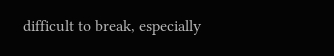difficult to break, especially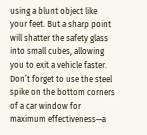using a blunt object like your feet. But a sharp point will shatter the safety glass into small cubes, allowing you to exit a vehicle faster. Don’t forget to use the steel spike on the bottom corners of a car window for maximum effectiveness—a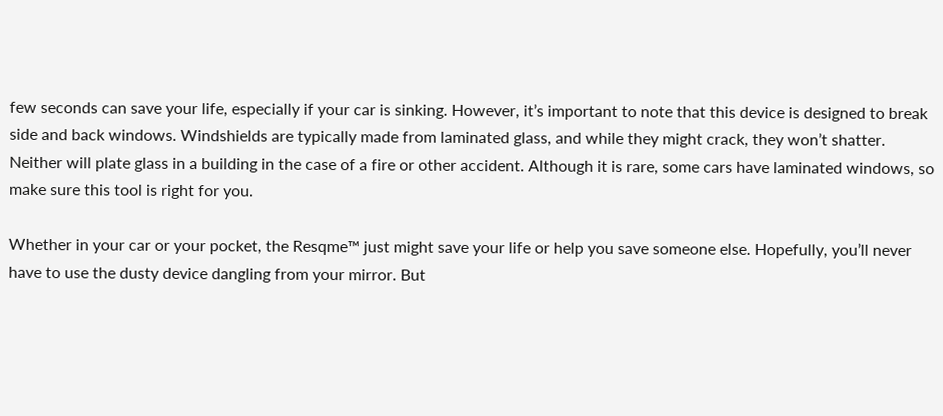few seconds can save your life, especially if your car is sinking. However, it’s important to note that this device is designed to break side and back windows. Windshields are typically made from laminated glass, and while they might crack, they won’t shatter. Neither will plate glass in a building in the case of a fire or other accident. Although it is rare, some cars have laminated windows, so make sure this tool is right for you.

Whether in your car or your pocket, the Resqme™ just might save your life or help you save someone else. Hopefully, you’ll never have to use the dusty device dangling from your mirror. But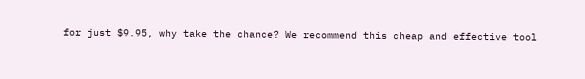for just $9.95, why take the chance? We recommend this cheap and effective tool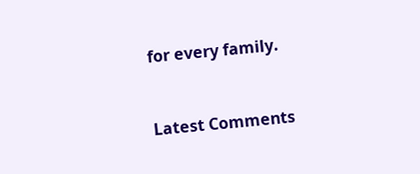for every family.


Latest Comments